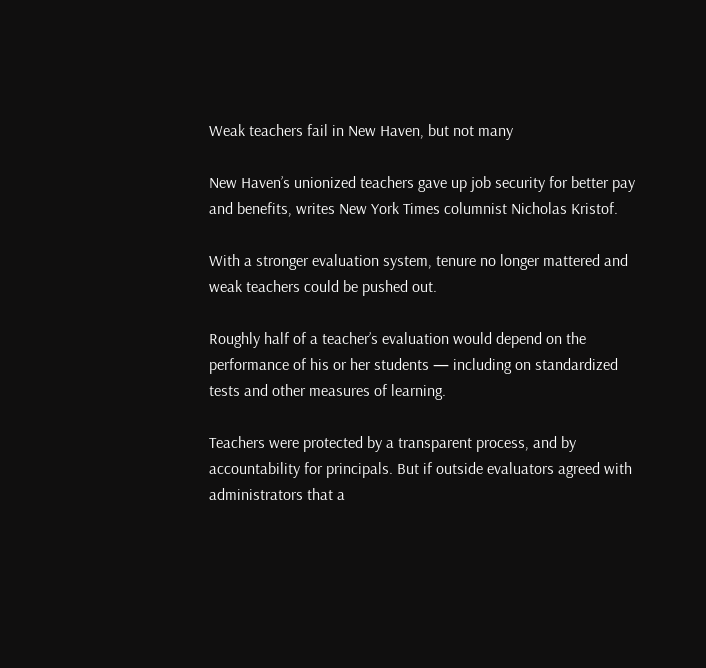Weak teachers fail in New Haven, but not many

New Haven’s unionized teachers gave up job security for better pay and benefits, writes New York Times columnist Nicholas Kristof.

With a stronger evaluation system, tenure no longer mattered and weak teachers could be pushed out.

Roughly half of a teacher’s evaluation would depend on the performance of his or her students — including on standardized tests and other measures of learning.

Teachers were protected by a transparent process, and by accountability for principals. But if outside evaluators agreed with administrators that a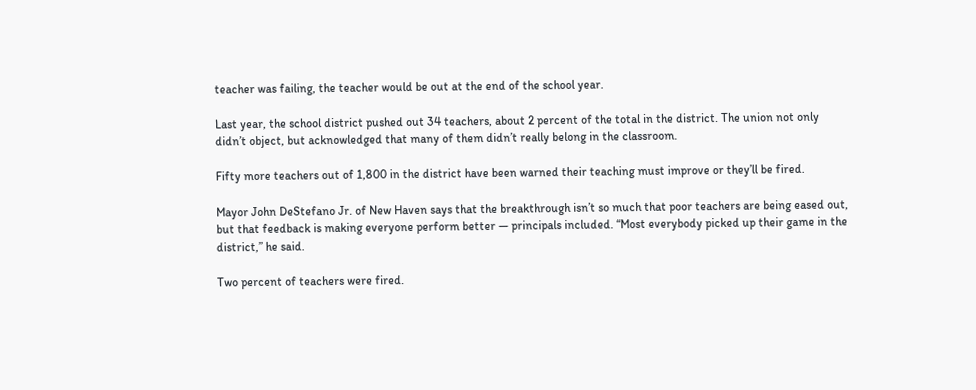teacher was failing, the teacher would be out at the end of the school year.

Last year, the school district pushed out 34 teachers, about 2 percent of the total in the district. The union not only didn’t object, but acknowledged that many of them didn’t really belong in the classroom.

Fifty more teachers out of 1,800 in the district have been warned their teaching must improve or they’ll be fired.

Mayor John DeStefano Jr. of New Haven says that the breakthrough isn’t so much that poor teachers are being eased out, but that feedback is making everyone perform better — principals included. “Most everybody picked up their game in the district,” he said.

Two percent of teachers were fired.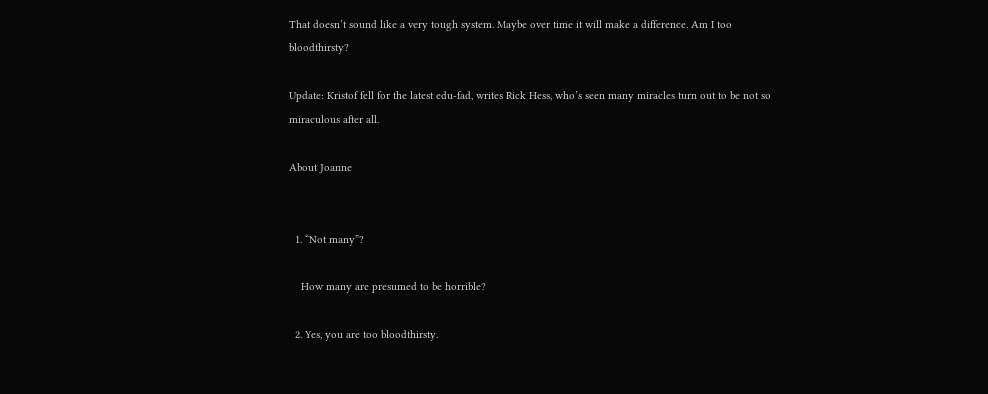That doesn’t sound like a very tough system. Maybe over time it will make a difference. Am I too bloodthirsty?

Update: Kristof fell for the latest edu-fad, writes Rick Hess, who’s seen many miracles turn out to be not so miraculous after all.

About Joanne


  1. “Not many”?

    How many are presumed to be horrible?

  2. Yes, you are too bloodthirsty.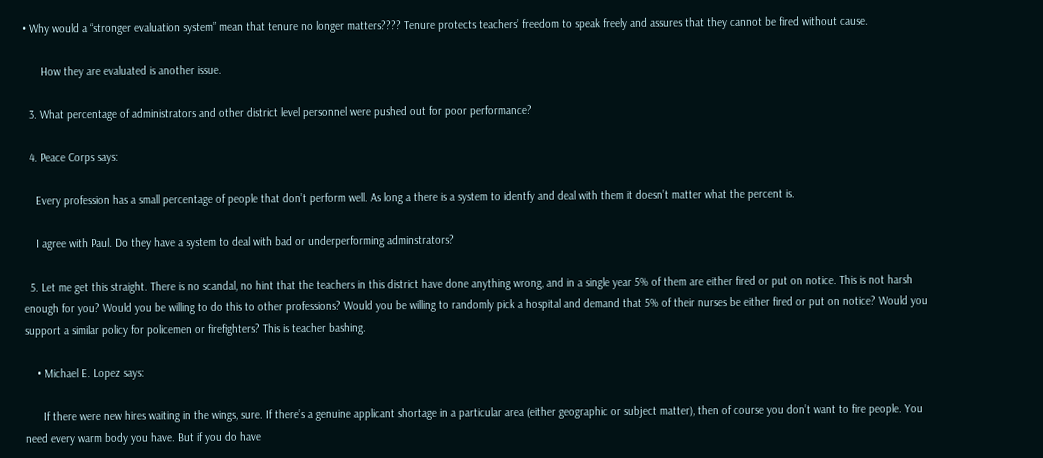• Why would a “stronger evaluation system” mean that tenure no longer matters???? Tenure protects teachers’ freedom to speak freely and assures that they cannot be fired without cause.

      How they are evaluated is another issue.

  3. What percentage of administrators and other district level personnel were pushed out for poor performance?

  4. Peace Corps says:

    Every profession has a small percentage of people that don’t perform well. As long a there is a system to identfy and deal with them it doesn’t matter what the percent is.

    I agree with Paul. Do they have a system to deal with bad or underperforming adminstrators?

  5. Let me get this straight. There is no scandal, no hint that the teachers in this district have done anything wrong, and in a single year 5% of them are either fired or put on notice. This is not harsh enough for you? Would you be willing to do this to other professions? Would you be willing to randomly pick a hospital and demand that 5% of their nurses be either fired or put on notice? Would you support a similar policy for policemen or firefighters? This is teacher bashing.

    • Michael E. Lopez says:

      If there were new hires waiting in the wings, sure. If there’s a genuine applicant shortage in a particular area (either geographic or subject matter), then of course you don’t want to fire people. You need every warm body you have. But if you do have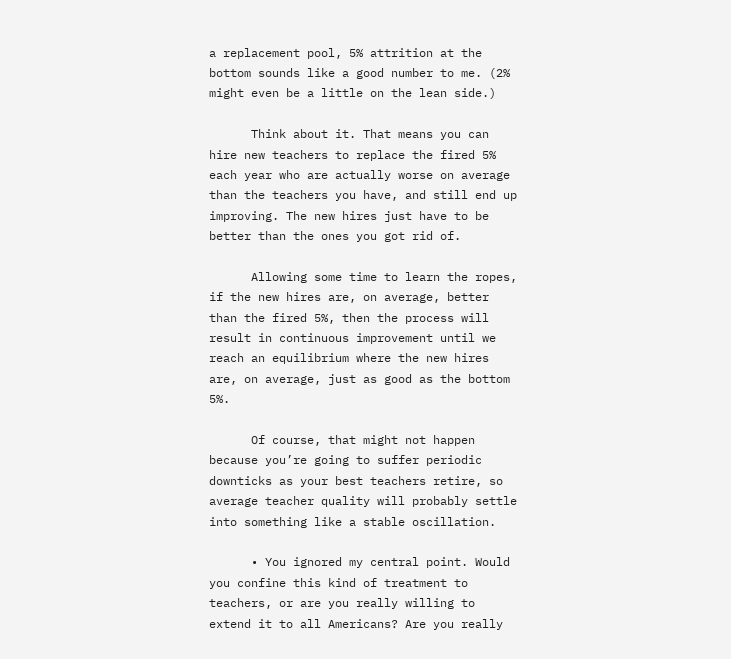a replacement pool, 5% attrition at the bottom sounds like a good number to me. (2% might even be a little on the lean side.)

      Think about it. That means you can hire new teachers to replace the fired 5% each year who are actually worse on average than the teachers you have, and still end up improving. The new hires just have to be better than the ones you got rid of.

      Allowing some time to learn the ropes, if the new hires are, on average, better than the fired 5%, then the process will result in continuous improvement until we reach an equilibrium where the new hires are, on average, just as good as the bottom 5%.

      Of course, that might not happen because you’re going to suffer periodic downticks as your best teachers retire, so average teacher quality will probably settle into something like a stable oscillation.

      • You ignored my central point. Would you confine this kind of treatment to teachers, or are you really willing to extend it to all Americans? Are you really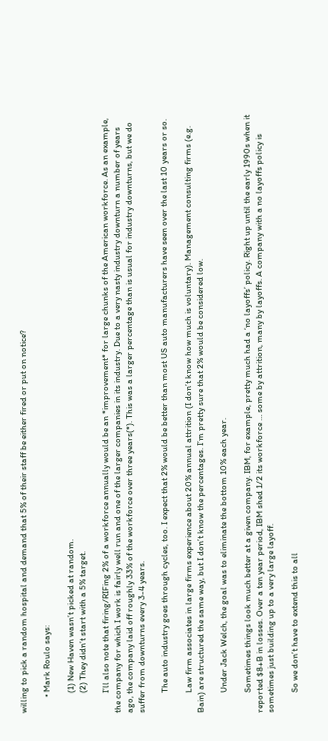willing to pick a random hospital and demand that 5% of their staff be either fired or put on notice?

        • Mark Roulo says:

          (1) New Haven wasn’t picked at random.
          (2) They didn’t start with a 5% target.

          I’ll also note that firing/RIFing 2% of a workforce annually would be an *improvement* for large chunks of the American workforce. As an example, the company for which I work is fairly well run and one of the larger companies in its industry. Due to a very nasty industry downturn a number of years ago, the company laid off roughly 33% of the workforce over three years(*). This was a larger percentage than is usual for industry downturns, but we do suffer from downturns every 3-4 years.

          The auto industry goes through cycles, too. I expect that 2% would be better than most US auto manufacturers have seen over the last 10 years or so.

          Law firm associates in large firms experience about 20% annual attrition (I don’t know how much is voluntary). Management consulting firms (e.g. Bain) are structured the same way, but I don’t know the percentages. I’m pretty sure that 2% would be considered low.

          Under Jack Welch, the goal was to eliminate the bottom 10% each year.

          Sometimes things look much better at a given company. IBM, for example, pretty much had a ‘no layoffs’ policy. Right up until the early 1990s when it reported $8+B in losses. Over a ten year period, IBM shed 1/2 its workforce … some by attrition, many by layoffs. A company with a no layoffs policy is sometimes just building up to a very large layoff.

          So we don’t have to extend this to all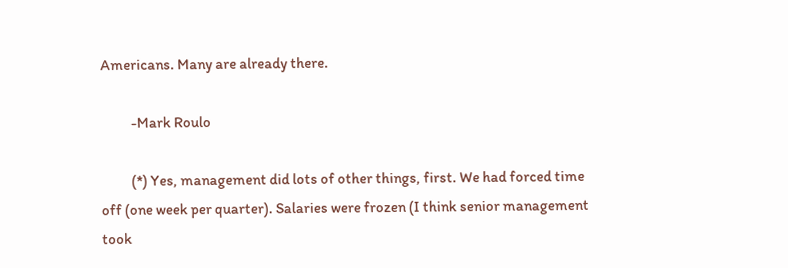Americans. Many are already there.

          -Mark Roulo

          (*) Yes, management did lots of other things, first. We had forced time off (one week per quarter). Salaries were frozen (I think senior management took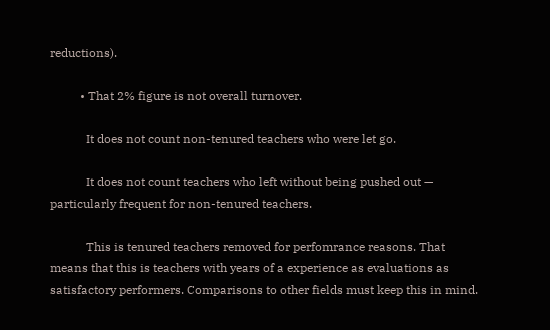reductions).

          • That 2% figure is not overall turnover.

            It does not count non-tenured teachers who were let go.

            It does not count teachers who left without being pushed out — particularly frequent for non-tenured teachers.

            This is tenured teachers removed for perfomrance reasons. That means that this is teachers with years of a experience as evaluations as satisfactory performers. Comparisons to other fields must keep this in mind.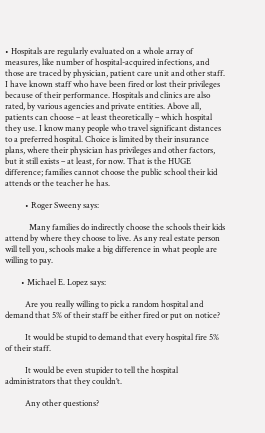• Hospitals are regularly evaluated on a whole array of measures, like number of hospital-acquired infections, and those are traced by physician, patient care unit and other staff. I have known staff who have been fired or lost their privileges because of their performance. Hospitals and clinics are also rated, by various agencies and private entities. Above all, patients can choose – at least theoretically – which hospital they use. I know many people who travel significant distances to a preferred hospital. Choice is limited by their insurance plans, where their physician has privileges and other factors, but it still exists – at least, for now. That is the HUGE difference; families cannot choose the public school their kid attends or the teacher he has.

          • Roger Sweeny says:

            Many families do indirectly choose the schools their kids attend by where they choose to live. As any real estate person will tell you, schools make a big difference in what people are willing to pay.

        • Michael E. Lopez says:

          Are you really willing to pick a random hospital and demand that 5% of their staff be either fired or put on notice?

          It would be stupid to demand that every hospital fire 5% of their staff.

          It would be even stupider to tell the hospital administrators that they couldn’t.

          Any other questions?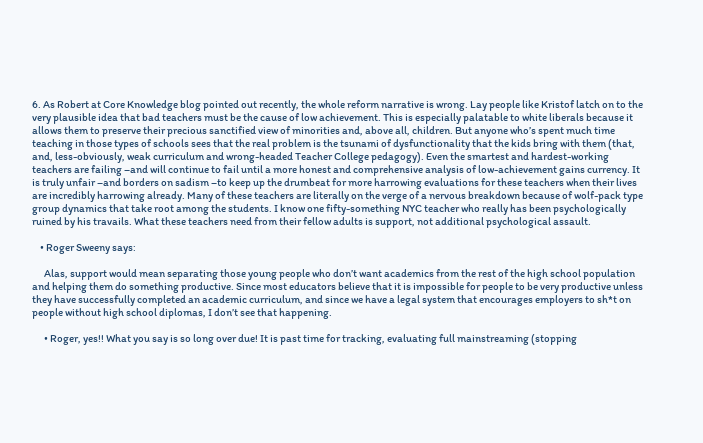6. As Robert at Core Knowledge blog pointed out recently, the whole reform narrative is wrong. Lay people like Kristof latch on to the very plausible idea that bad teachers must be the cause of low achievement. This is especially palatable to white liberals because it allows them to preserve their precious sanctified view of minorities and, above all, children. But anyone who’s spent much time teaching in those types of schools sees that the real problem is the tsunami of dysfunctionality that the kids bring with them (that, and, less-obviously, weak curriculum and wrong-headed Teacher College pedagogy). Even the smartest and hardest-working teachers are failing –and will continue to fail until a more honest and comprehensive analysis of low-achievement gains currency. It is truly unfair –and borders on sadism –to keep up the drumbeat for more harrowing evaluations for these teachers when their lives are incredibly harrowing already. Many of these teachers are literally on the verge of a nervous breakdown because of wolf-pack type group dynamics that take root among the students. I know one fifty-something NYC teacher who really has been psychologically ruined by his travails. What these teachers need from their fellow adults is support, not additional psychological assault.

    • Roger Sweeny says:

      Alas, support would mean separating those young people who don’t want academics from the rest of the high school population and helping them do something productive. Since most educators believe that it is impossible for people to be very productive unless they have successfully completed an academic curriculum, and since we have a legal system that encourages employers to sh*t on people without high school diplomas, I don’t see that happening.

      • Roger, yes!! What you say is so long over due! It is past time for tracking, evaluating full mainstreaming (stopping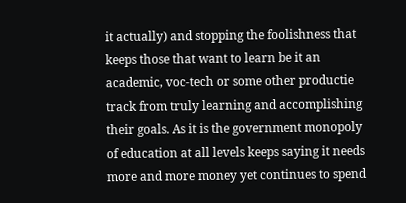it actually) and stopping the foolishness that keeps those that want to learn be it an academic, voc-tech or some other productie track from truly learning and accomplishing their goals. As it is the government monopoly of education at all levels keeps saying it needs more and more money yet continues to spend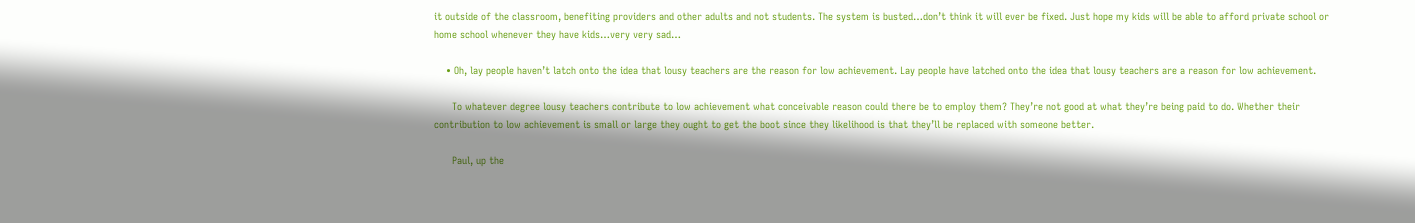it outside of the classroom, benefiting providers and other adults and not students. The system is busted…don’t think it will ever be fixed. Just hope my kids will be able to afford private school or home school whenever they have kids…very very sad…

    • Oh, lay people haven’t latch onto the idea that lousy teachers are the reason for low achievement. Lay people have latched onto the idea that lousy teachers are a reason for low achievement.

      To whatever degree lousy teachers contribute to low achievement what conceivable reason could there be to employ them? They’re not good at what they’re being paid to do. Whether their contribution to low achievement is small or large they ought to get the boot since they likelihood is that they’ll be replaced with someone better.

      Paul, up the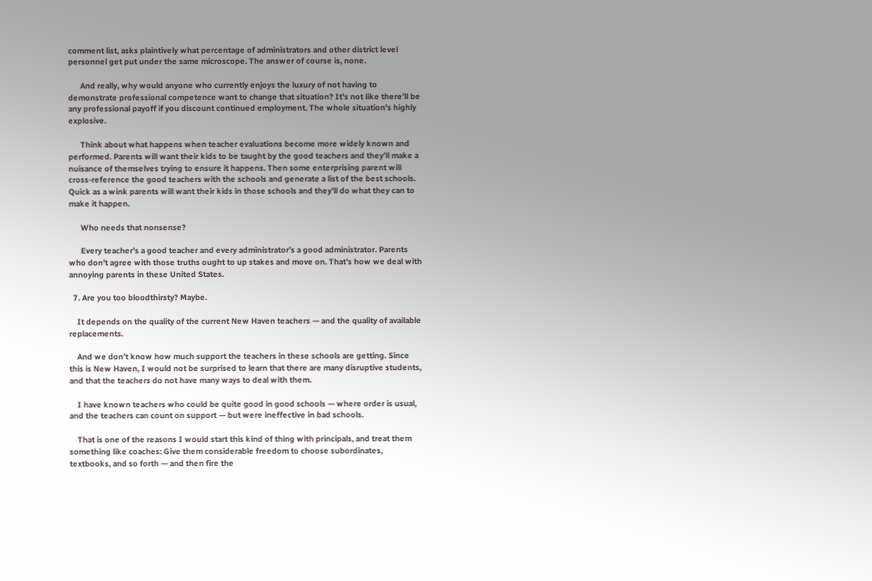comment list, asks plaintively what percentage of administrators and other district level personnel get put under the same microscope. The answer of course is, none.

      And really, why would anyone who currently enjoys the luxury of not having to demonstrate professional competence want to change that situation? It’s not like there’ll be any professional payoff if you discount continued employment. The whole situation’s highly explosive.

      Think about what happens when teacher evaluations become more widely known and performed. Parents will want their kids to be taught by the good teachers and they’ll make a nuisance of themselves trying to ensure it happens. Then some enterprising parent will cross-reference the good teachers with the schools and generate a list of the best schools. Quick as a wink parents will want their kids in those schools and they’ll do what they can to make it happen.

      Who needs that nonsense?

      Every teacher’s a good teacher and every administrator’s a good administrator. Parents who don’t agree with those truths ought to up stakes and move on. That’s how we deal with annoying parents in these United States.

  7. Are you too bloodthirsty? Maybe.

    It depends on the quality of the current New Haven teachers — and the quality of available replacements.

    And we don’t know how much support the teachers in these schools are getting. Since this is New Haven, I would not be surprised to learn that there are many disruptive students, and that the teachers do not have many ways to deal with them.

    I have known teachers who could be quite good in good schools — where order is usual, and the teachers can count on support — but were ineffective in bad schools.

    That is one of the reasons I would start this kind of thing with principals, and treat them something like coaches: Give them considerable freedom to choose subordinates, textbooks, and so forth — and then fire the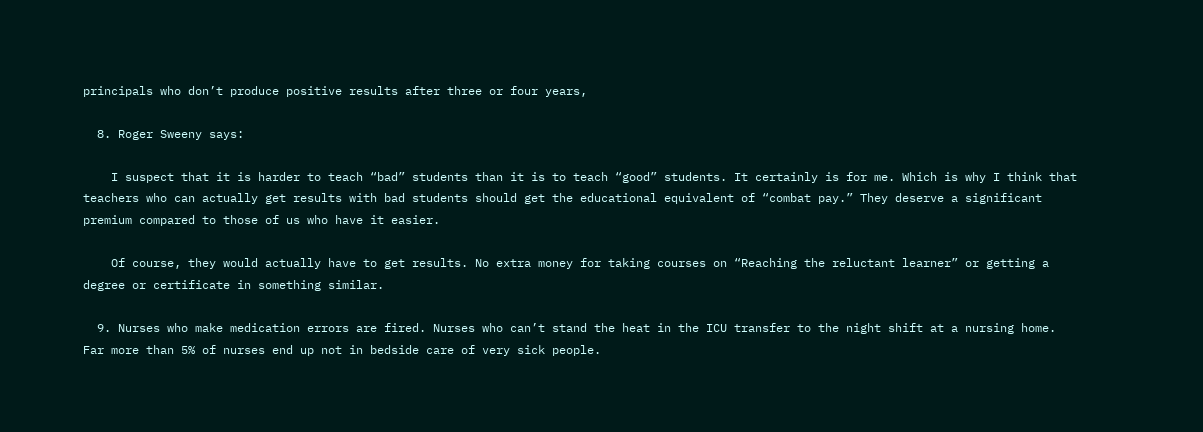principals who don’t produce positive results after three or four years,

  8. Roger Sweeny says:

    I suspect that it is harder to teach “bad” students than it is to teach “good” students. It certainly is for me. Which is why I think that teachers who can actually get results with bad students should get the educational equivalent of “combat pay.” They deserve a significant premium compared to those of us who have it easier.

    Of course, they would actually have to get results. No extra money for taking courses on “Reaching the reluctant learner” or getting a degree or certificate in something similar.

  9. Nurses who make medication errors are fired. Nurses who can’t stand the heat in the ICU transfer to the night shift at a nursing home. Far more than 5% of nurses end up not in bedside care of very sick people.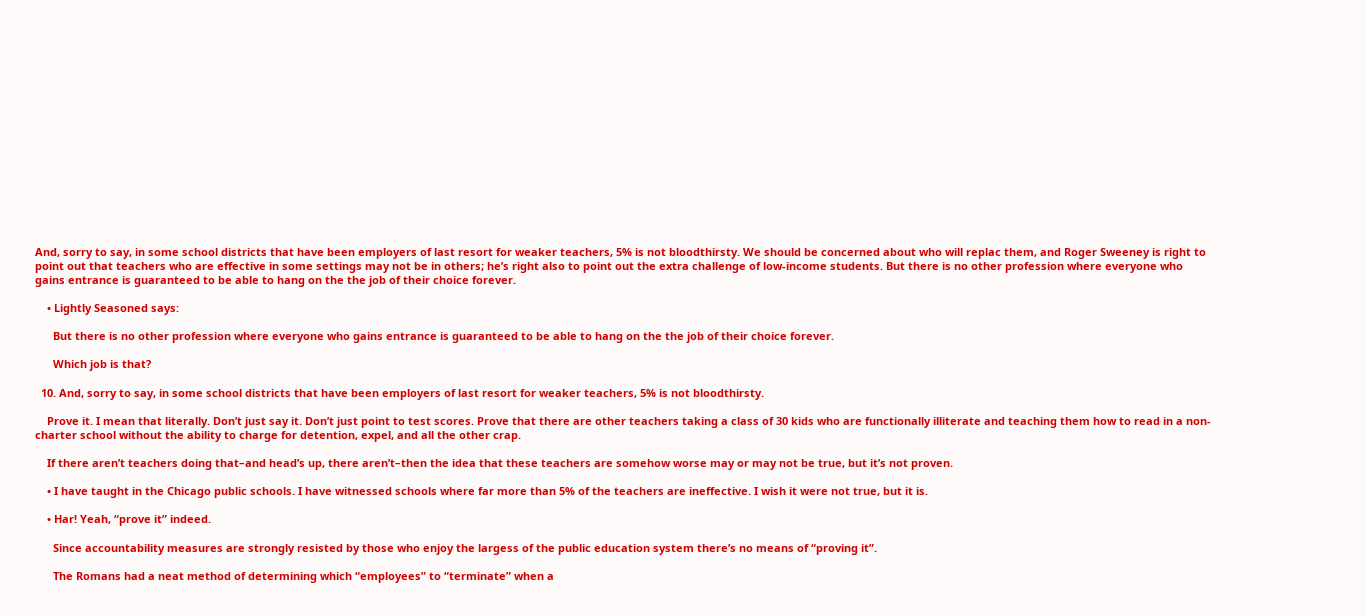And, sorry to say, in some school districts that have been employers of last resort for weaker teachers, 5% is not bloodthirsty. We should be concerned about who will replac them, and Roger Sweeney is right to point out that teachers who are effective in some settings may not be in others; he’s right also to point out the extra challenge of low-income students. But there is no other profession where everyone who gains entrance is guaranteed to be able to hang on the the job of their choice forever.

    • Lightly Seasoned says:

      But there is no other profession where everyone who gains entrance is guaranteed to be able to hang on the the job of their choice forever.

      Which job is that?

  10. And, sorry to say, in some school districts that have been employers of last resort for weaker teachers, 5% is not bloodthirsty.

    Prove it. I mean that literally. Don’t just say it. Don’t just point to test scores. Prove that there are other teachers taking a class of 30 kids who are functionally illiterate and teaching them how to read in a non-charter school without the ability to charge for detention, expel, and all the other crap.

    If there aren’t teachers doing that–and head’s up, there aren’t–then the idea that these teachers are somehow worse may or may not be true, but it’s not proven.

    • I have taught in the Chicago public schools. I have witnessed schools where far more than 5% of the teachers are ineffective. I wish it were not true, but it is.

    • Har! Yeah, “prove it” indeed.

      Since accountability measures are strongly resisted by those who enjoy the largess of the public education system there’s no means of “proving it”.

      The Romans had a neat method of determining which “employees” to “terminate” when a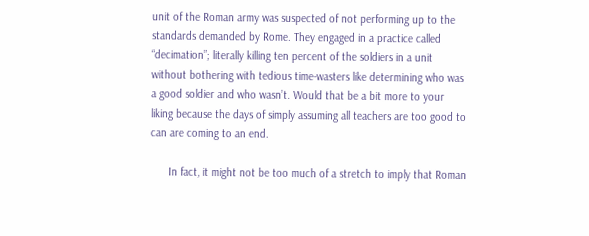unit of the Roman army was suspected of not performing up to the standards demanded by Rome. They engaged in a practice called “decimation”; literally killing ten percent of the soldiers in a unit without bothering with tedious time-wasters like determining who was a good soldier and who wasn’t. Would that be a bit more to your liking because the days of simply assuming all teachers are too good to can are coming to an end.

      In fact, it might not be too much of a stretch to imply that Roman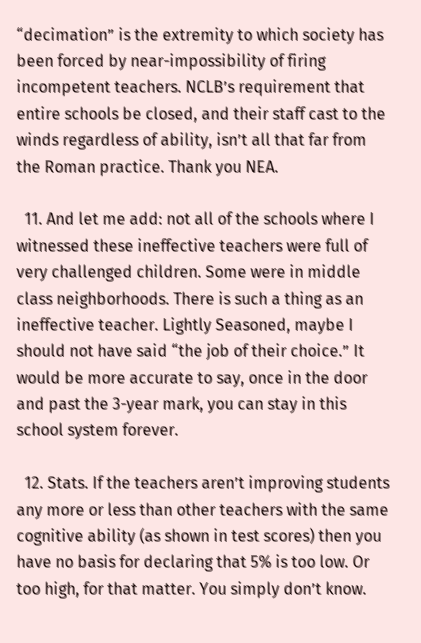“decimation” is the extremity to which society has been forced by near-impossibility of firing incompetent teachers. NCLB’s requirement that entire schools be closed, and their staff cast to the winds regardless of ability, isn’t all that far from the Roman practice. Thank you NEA.

  11. And let me add: not all of the schools where I witnessed these ineffective teachers were full of very challenged children. Some were in middle class neighborhoods. There is such a thing as an ineffective teacher. Lightly Seasoned, maybe I should not have said “the job of their choice.” It would be more accurate to say, once in the door and past the 3-year mark, you can stay in this school system forever.

  12. Stats. If the teachers aren’t improving students any more or less than other teachers with the same cognitive ability (as shown in test scores) then you have no basis for declaring that 5% is too low. Or too high, for that matter. You simply don’t know.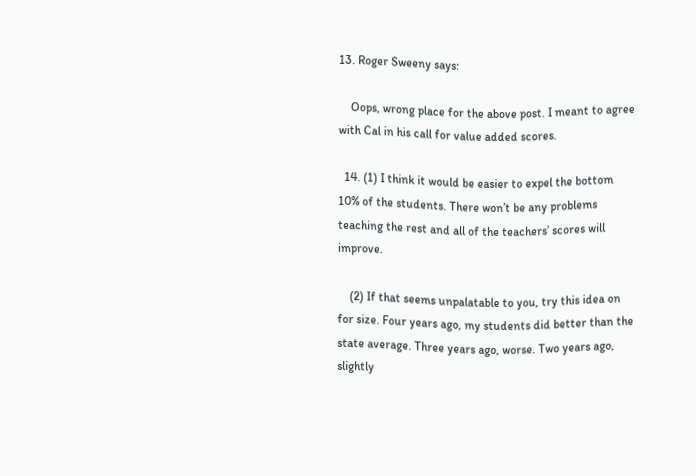13. Roger Sweeny says:

    Oops, wrong place for the above post. I meant to agree with Cal in his call for value added scores.

  14. (1) I think it would be easier to expel the bottom 10% of the students. There won’t be any problems teaching the rest and all of the teachers’ scores will improve.

    (2) If that seems unpalatable to you, try this idea on for size. Four years ago, my students did better than the state average. Three years ago, worse. Two years ago, slightly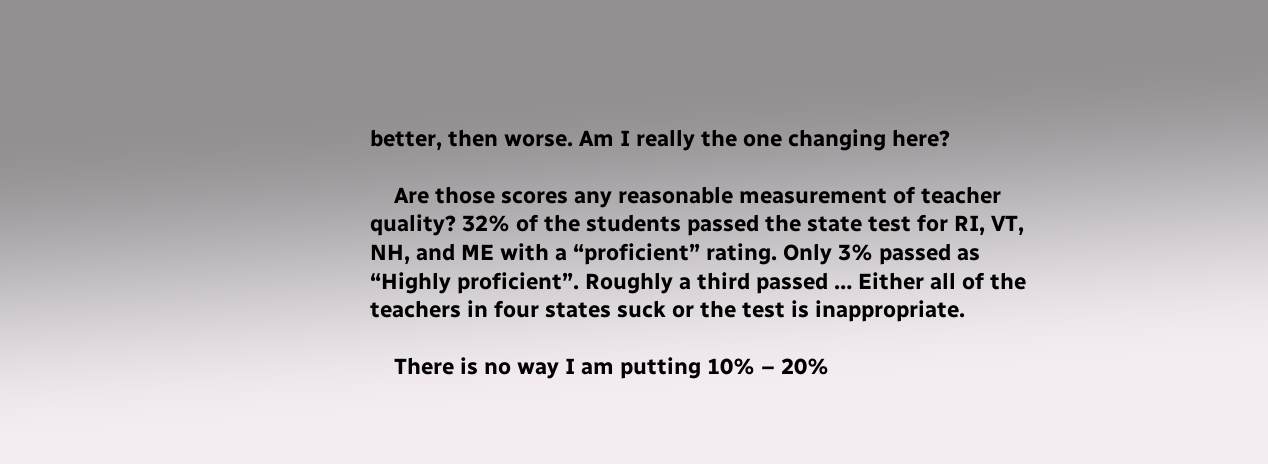better, then worse. Am I really the one changing here?

    Are those scores any reasonable measurement of teacher quality? 32% of the students passed the state test for RI, VT, NH, and ME with a “proficient” rating. Only 3% passed as “Highly proficient”. Roughly a third passed … Either all of the teachers in four states suck or the test is inappropriate.

    There is no way I am putting 10% – 20%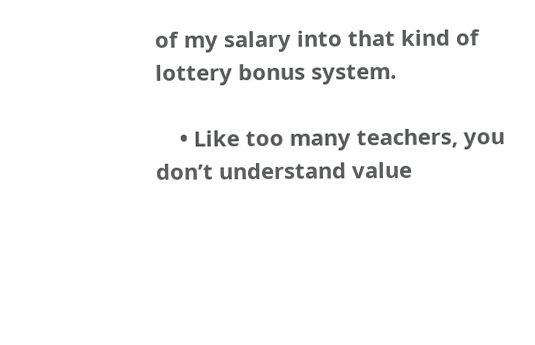of my salary into that kind of lottery bonus system.

    • Like too many teachers, you don’t understand value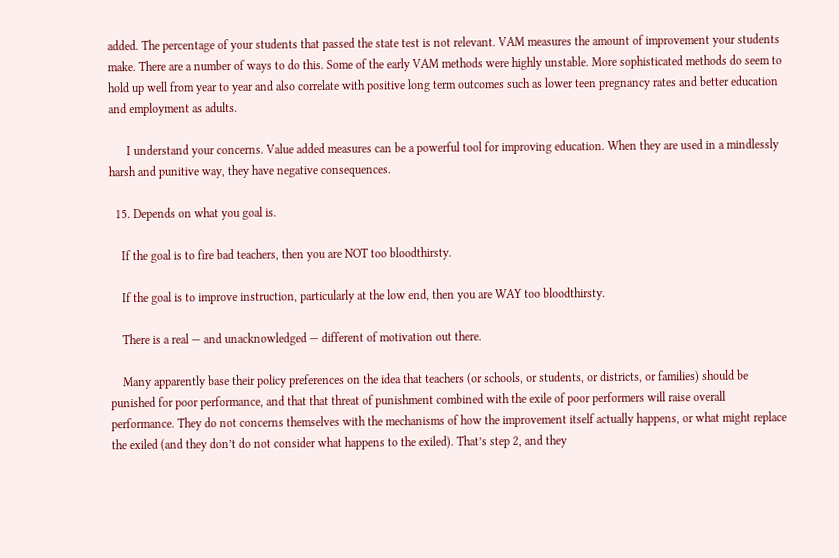added. The percentage of your students that passed the state test is not relevant. VAM measures the amount of improvement your students make. There are a number of ways to do this. Some of the early VAM methods were highly unstable. More sophisticated methods do seem to hold up well from year to year and also correlate with positive long term outcomes such as lower teen pregnancy rates and better education and employment as adults.

      I understand your concerns. Value added measures can be a powerful tool for improving education. When they are used in a mindlessly harsh and punitive way, they have negative consequences.

  15. Depends on what you goal is.

    If the goal is to fire bad teachers, then you are NOT too bloodthirsty.

    If the goal is to improve instruction, particularly at the low end, then you are WAY too bloodthirsty.

    There is a real — and unacknowledged — different of motivation out there.

    Many apparently base their policy preferences on the idea that teachers (or schools, or students, or districts, or families) should be punished for poor performance, and that that threat of punishment combined with the exile of poor performers will raise overall performance. They do not concerns themselves with the mechanisms of how the improvement itself actually happens, or what might replace the exiled (and they don’t do not consider what happens to the exiled). That’s step 2, and they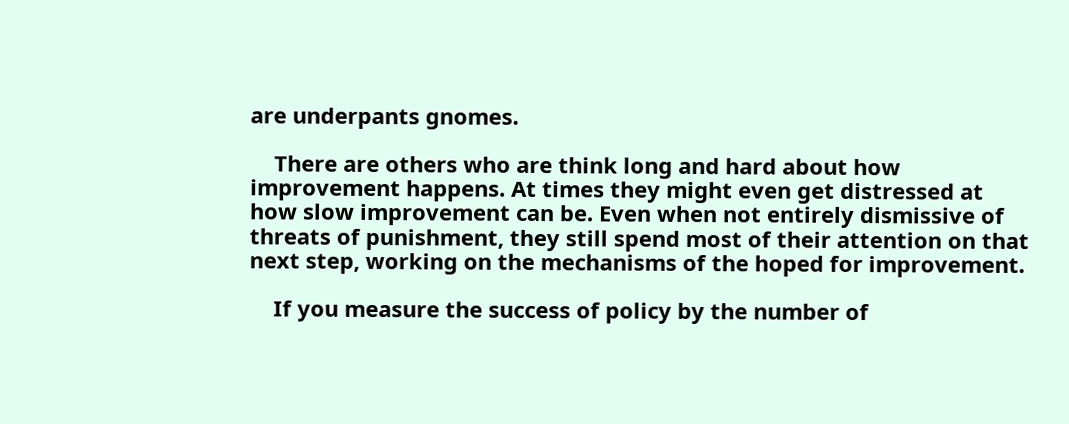are underpants gnomes.

    There are others who are think long and hard about how improvement happens. At times they might even get distressed at how slow improvement can be. Even when not entirely dismissive of threats of punishment, they still spend most of their attention on that next step, working on the mechanisms of the hoped for improvement.

    If you measure the success of policy by the number of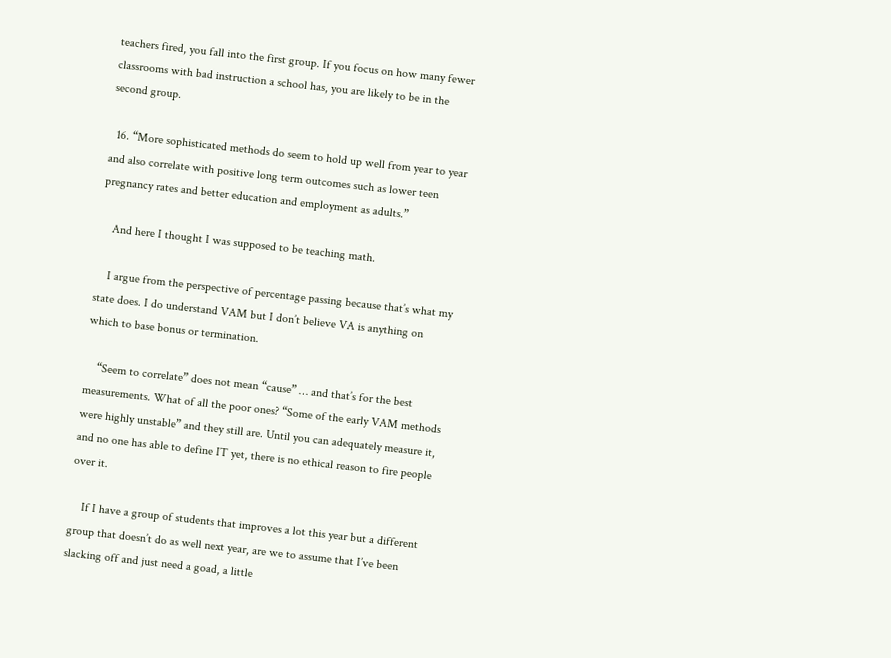teachers fired, you fall into the first group. If you focus on how many fewer classrooms with bad instruction a school has, you are likely to be in the second group.

  16. “More sophisticated methods do seem to hold up well from year to year and also correlate with positive long term outcomes such as lower teen pregnancy rates and better education and employment as adults.”

    And here I thought I was supposed to be teaching math.

    I argue from the perspective of percentage passing because that’s what my state does. I do understand VAM but I don’t believe VA is anything on which to base bonus or termination.

    “Seem to correlate” does not mean “cause” … and that’s for the best measurements. What of all the poor ones? “Some of the early VAM methods were highly unstable” and they still are. Until you can adequately measure it, and no one has able to define IT yet, there is no ethical reason to fire people over it.

    If I have a group of students that improves a lot this year but a different group that doesn’t do as well next year, are we to assume that I’ve been slacking off and just need a goad, a little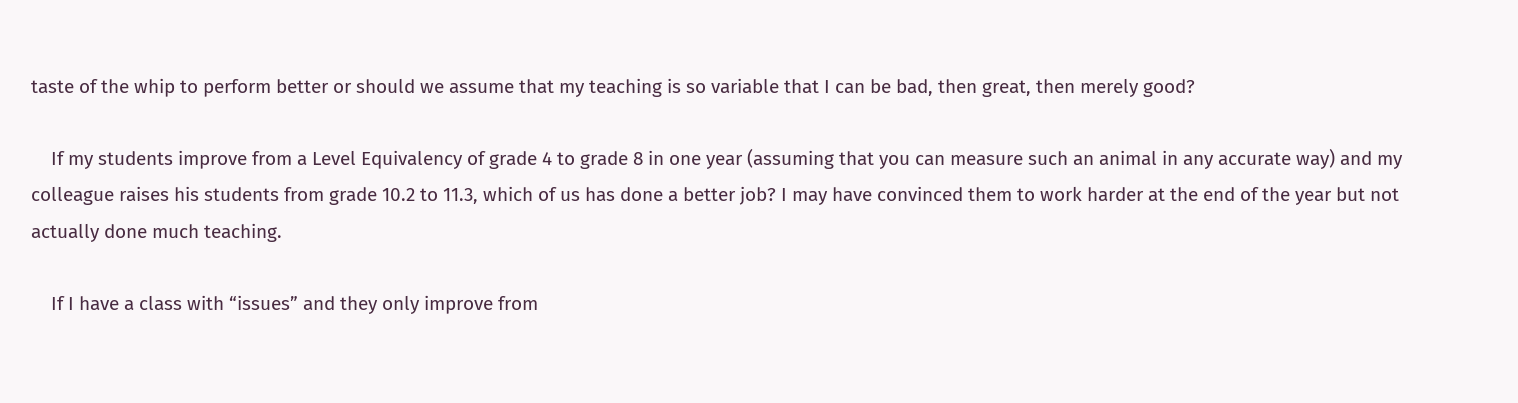taste of the whip to perform better or should we assume that my teaching is so variable that I can be bad, then great, then merely good?

    If my students improve from a Level Equivalency of grade 4 to grade 8 in one year (assuming that you can measure such an animal in any accurate way) and my colleague raises his students from grade 10.2 to 11.3, which of us has done a better job? I may have convinced them to work harder at the end of the year but not actually done much teaching.

    If I have a class with “issues” and they only improve from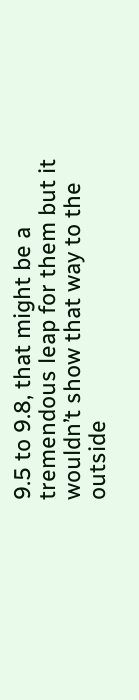9.5 to 9.8, that might be a tremendous leap for them but it wouldn’t show that way to the outside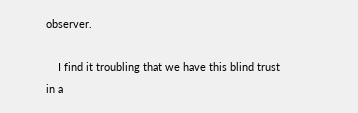observer.

    I find it troubling that we have this blind trust in a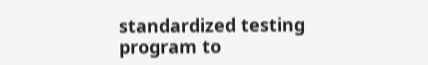standardized testing program to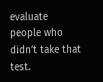evaluate people who didn’t take that test.